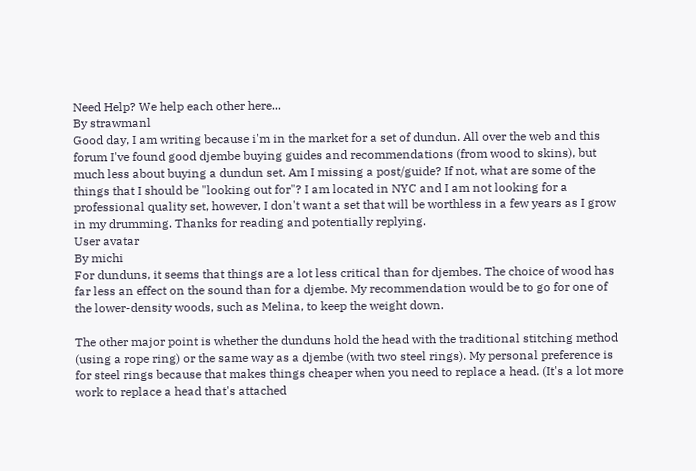Need Help? We help each other here...
By strawmanl
Good day, I am writing because i'm in the market for a set of dundun. All over the web and this forum I've found good djembe buying guides and recommendations (from wood to skins), but much less about buying a dundun set. Am I missing a post/guide? If not, what are some of the things that I should be "looking out for"? I am located in NYC and I am not looking for a professional quality set, however, I don't want a set that will be worthless in a few years as I grow in my drumming. Thanks for reading and potentially replying.
User avatar
By michi
For dunduns, it seems that things are a lot less critical than for djembes. The choice of wood has far less an effect on the sound than for a djembe. My recommendation would be to go for one of the lower-density woods, such as Melina, to keep the weight down.

The other major point is whether the dunduns hold the head with the traditional stitching method (using a rope ring) or the same way as a djembe (with two steel rings). My personal preference is for steel rings because that makes things cheaper when you need to replace a head. (It's a lot more work to replace a head that's attached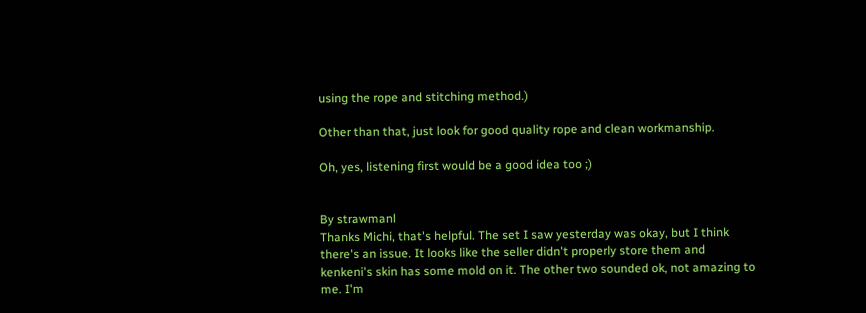using the rope and stitching method.)

Other than that, just look for good quality rope and clean workmanship.

Oh, yes, listening first would be a good idea too ;)


By strawmanl
Thanks Michi, that's helpful. The set I saw yesterday was okay, but I think there's an issue. It looks like the seller didn't properly store them and kenkeni's skin has some mold on it. The other two sounded ok, not amazing to me. I'm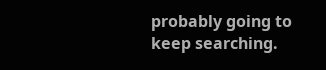probably going to keep searching.